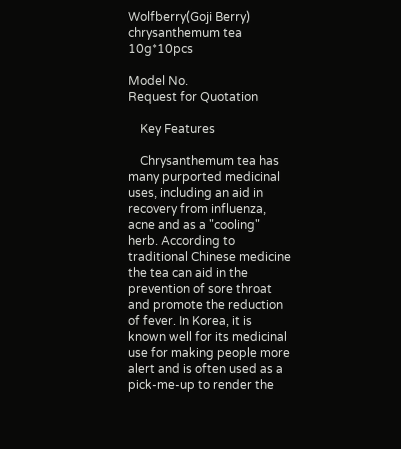Wolfberry(Goji Berry) chrysanthemum tea 10g*10pcs

Model No.
Request for Quotation

    Key Features

    Chrysanthemum tea has many purported medicinal uses, including an aid in recovery from influenza, acne and as a "cooling" herb. According to traditional Chinese medicine the tea can aid in the prevention of sore throat and promote the reduction of fever. In Korea, it is known well for its medicinal use for making people more alert and is often used as a pick-me-up to render the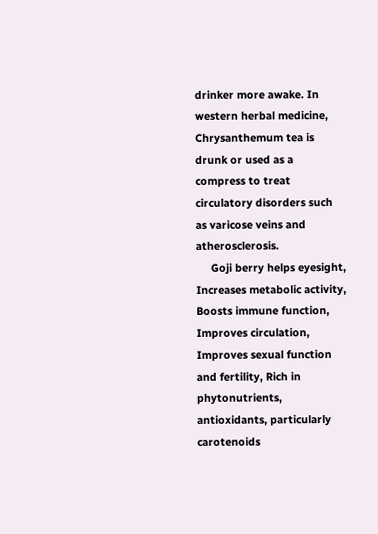drinker more awake. In western herbal medicine, Chrysanthemum tea is drunk or used as a compress to treat circulatory disorders such as varicose veins and atherosclerosis.
     Goji berry helps eyesight, Increases metabolic activity, Boosts immune function, Improves circulation, Improves sexual function and fertility, Rich in phytonutrients, antioxidants, particularly carotenoids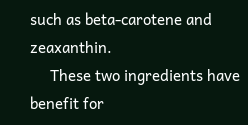such as beta-carotene and zeaxanthin.
     These two ingredients have benefit for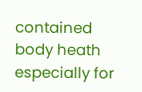contained body heath especially for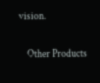vision.

    Other Products